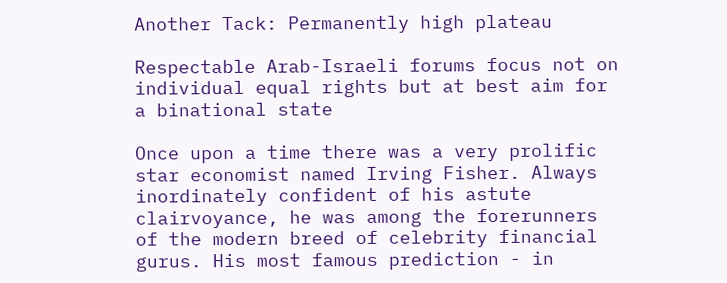Another Tack: Permanently high plateau

Respectable Arab-Israeli forums focus not on individual equal rights but at best aim for a binational state

Once upon a time there was a very prolific star economist named Irving Fisher. Always inordinately confident of his astute clairvoyance, he was among the forerunners of the modern breed of celebrity financial gurus. His most famous prediction - in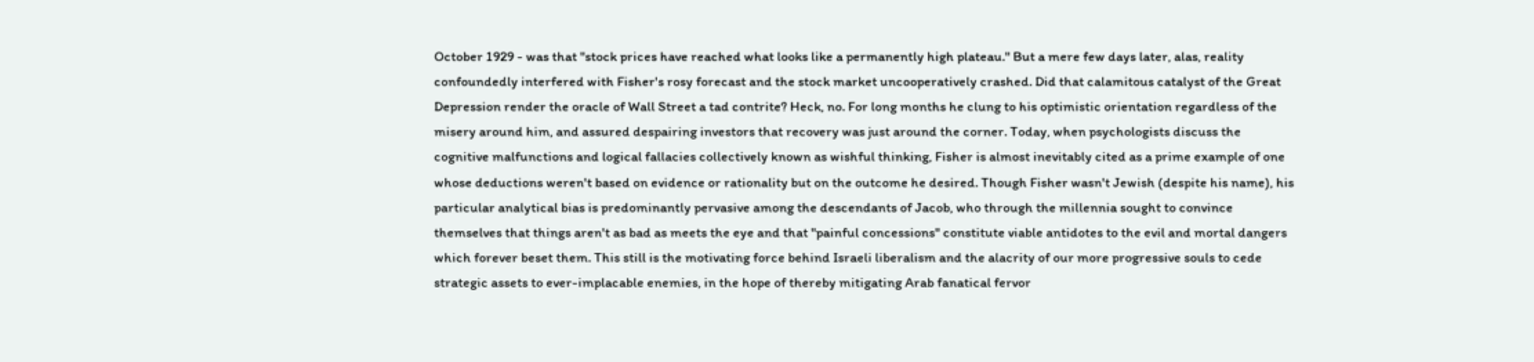October 1929 - was that "stock prices have reached what looks like a permanently high plateau." But a mere few days later, alas, reality confoundedly interfered with Fisher's rosy forecast and the stock market uncooperatively crashed. Did that calamitous catalyst of the Great Depression render the oracle of Wall Street a tad contrite? Heck, no. For long months he clung to his optimistic orientation regardless of the misery around him, and assured despairing investors that recovery was just around the corner. Today, when psychologists discuss the cognitive malfunctions and logical fallacies collectively known as wishful thinking, Fisher is almost inevitably cited as a prime example of one whose deductions weren't based on evidence or rationality but on the outcome he desired. Though Fisher wasn't Jewish (despite his name), his particular analytical bias is predominantly pervasive among the descendants of Jacob, who through the millennia sought to convince themselves that things aren't as bad as meets the eye and that "painful concessions" constitute viable antidotes to the evil and mortal dangers which forever beset them. This still is the motivating force behind Israeli liberalism and the alacrity of our more progressive souls to cede strategic assets to ever-implacable enemies, in the hope of thereby mitigating Arab fanatical fervor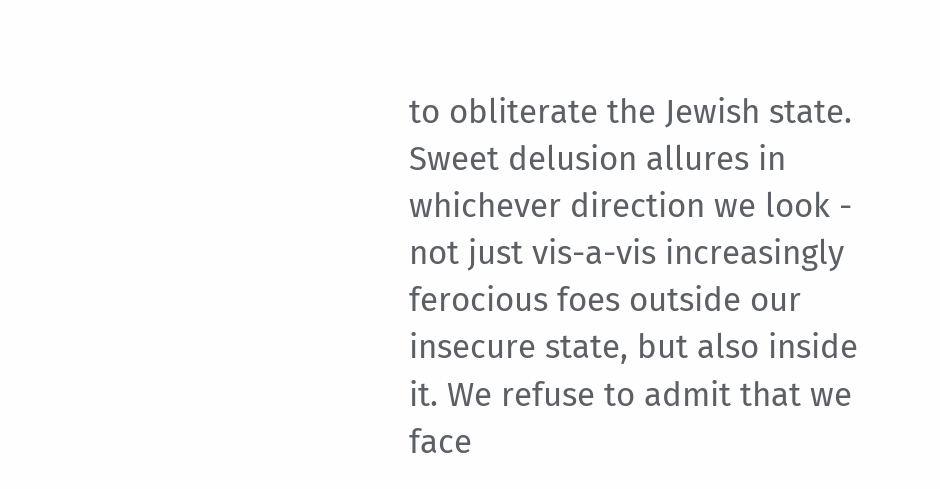to obliterate the Jewish state. Sweet delusion allures in whichever direction we look - not just vis-a-vis increasingly ferocious foes outside our insecure state, but also inside it. We refuse to admit that we face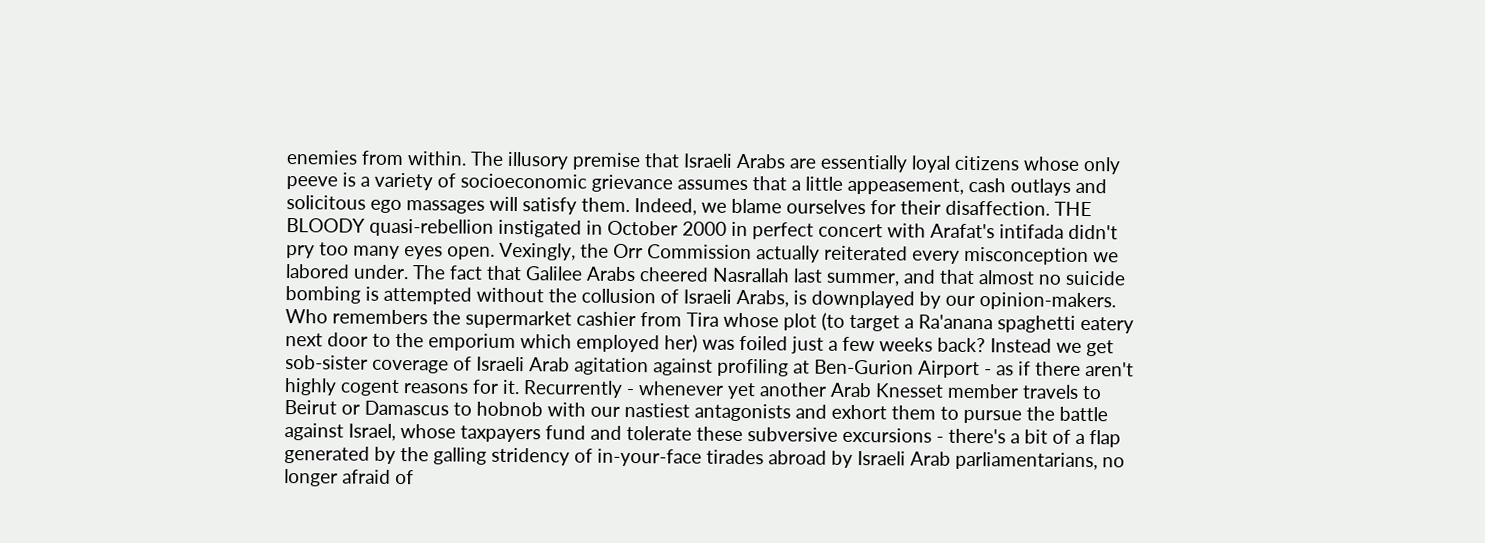enemies from within. The illusory premise that Israeli Arabs are essentially loyal citizens whose only peeve is a variety of socioeconomic grievance assumes that a little appeasement, cash outlays and solicitous ego massages will satisfy them. Indeed, we blame ourselves for their disaffection. THE BLOODY quasi-rebellion instigated in October 2000 in perfect concert with Arafat's intifada didn't pry too many eyes open. Vexingly, the Orr Commission actually reiterated every misconception we labored under. The fact that Galilee Arabs cheered Nasrallah last summer, and that almost no suicide bombing is attempted without the collusion of Israeli Arabs, is downplayed by our opinion-makers. Who remembers the supermarket cashier from Tira whose plot (to target a Ra'anana spaghetti eatery next door to the emporium which employed her) was foiled just a few weeks back? Instead we get sob-sister coverage of Israeli Arab agitation against profiling at Ben-Gurion Airport - as if there aren't highly cogent reasons for it. Recurrently - whenever yet another Arab Knesset member travels to Beirut or Damascus to hobnob with our nastiest antagonists and exhort them to pursue the battle against Israel, whose taxpayers fund and tolerate these subversive excursions - there's a bit of a flap generated by the galling stridency of in-your-face tirades abroad by Israeli Arab parliamentarians, no longer afraid of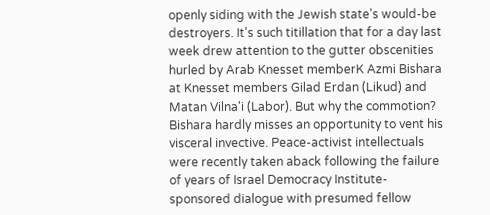openly siding with the Jewish state's would-be destroyers. It's such titillation that for a day last week drew attention to the gutter obscenities hurled by Arab Knesset memberK Azmi Bishara at Knesset members Gilad Erdan (Likud) and Matan Vilna'i (Labor). But why the commotion? Bishara hardly misses an opportunity to vent his visceral invective. Peace-activist intellectuals were recently taken aback following the failure of years of Israel Democracy Institute-sponsored dialogue with presumed fellow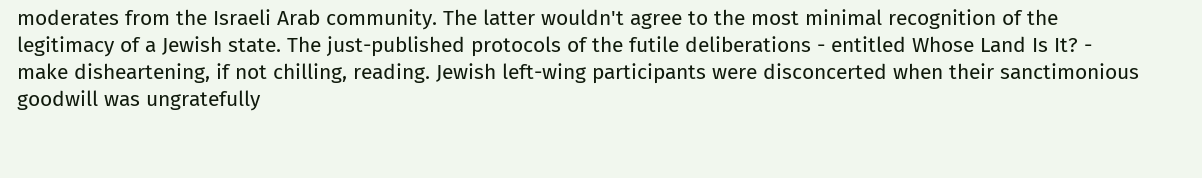moderates from the Israeli Arab community. The latter wouldn't agree to the most minimal recognition of the legitimacy of a Jewish state. The just-published protocols of the futile deliberations - entitled Whose Land Is It? - make disheartening, if not chilling, reading. Jewish left-wing participants were disconcerted when their sanctimonious goodwill was ungratefully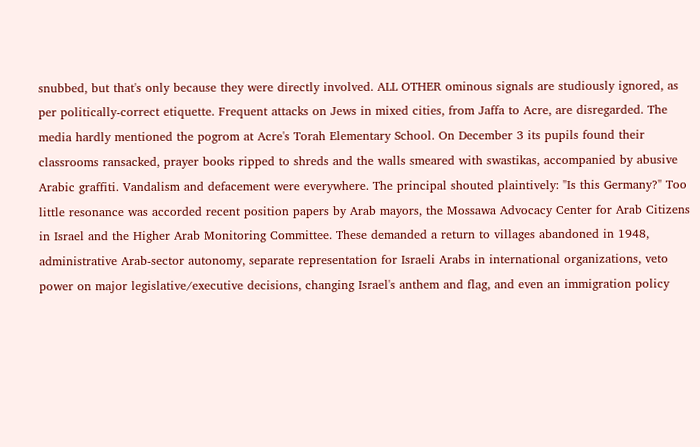snubbed, but that's only because they were directly involved. ALL OTHER ominous signals are studiously ignored, as per politically-correct etiquette. Frequent attacks on Jews in mixed cities, from Jaffa to Acre, are disregarded. The media hardly mentioned the pogrom at Acre's Torah Elementary School. On December 3 its pupils found their classrooms ransacked, prayer books ripped to shreds and the walls smeared with swastikas, accompanied by abusive Arabic graffiti. Vandalism and defacement were everywhere. The principal shouted plaintively: "Is this Germany?" Too little resonance was accorded recent position papers by Arab mayors, the Mossawa Advocacy Center for Arab Citizens in Israel and the Higher Arab Monitoring Committee. These demanded a return to villages abandoned in 1948, administrative Arab-sector autonomy, separate representation for Israeli Arabs in international organizations, veto power on major legislative/executive decisions, changing Israel's anthem and flag, and even an immigration policy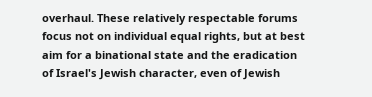overhaul. These relatively respectable forums focus not on individual equal rights, but at best aim for a binational state and the eradication of Israel's Jewish character, even of Jewish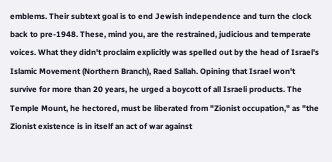emblems. Their subtext goal is to end Jewish independence and turn the clock back to pre-1948. These, mind you, are the restrained, judicious and temperate voices. What they didn't proclaim explicitly was spelled out by the head of Israel's Islamic Movement (Northern Branch), Raed Sallah. Opining that Israel won't survive for more than 20 years, he urged a boycott of all Israeli products. The Temple Mount, he hectored, must be liberated from "Zionist occupation," as "the Zionist existence is in itself an act of war against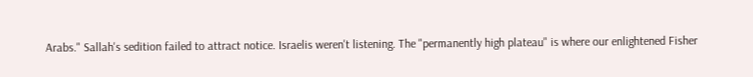Arabs." Sallah's sedition failed to attract notice. Israelis weren't listening. The "permanently high plateau" is where our enlightened Fisher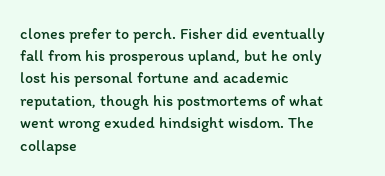clones prefer to perch. Fisher did eventually fall from his prosperous upland, but he only lost his personal fortune and academic reputation, though his postmortems of what went wrong exuded hindsight wisdom. The collapse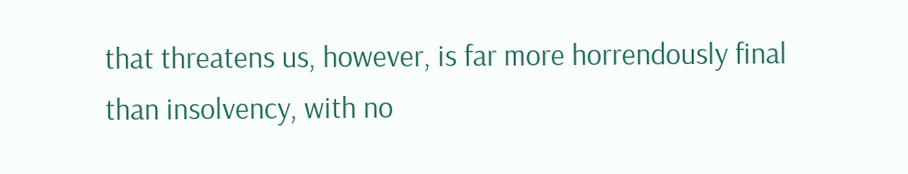that threatens us, however, is far more horrendously final than insolvency, with no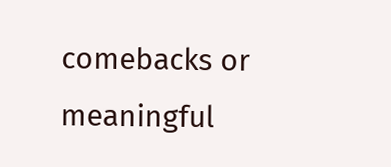comebacks or meaningful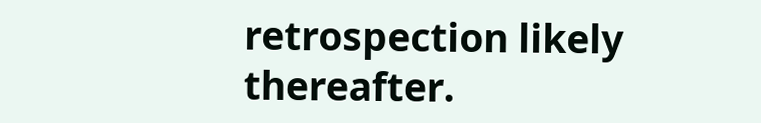retrospection likely thereafter.